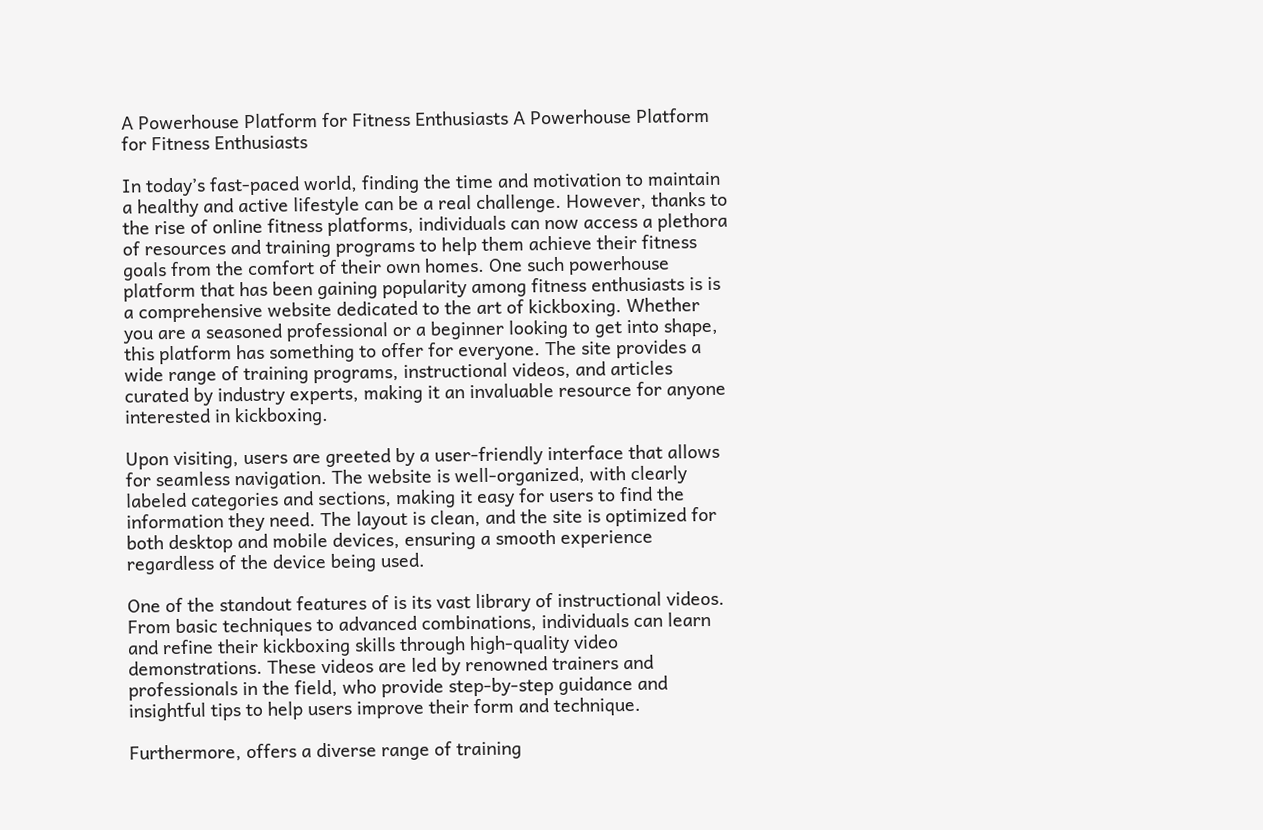A Powerhouse Platform for Fitness Enthusiasts A Powerhouse Platform for Fitness Enthusiasts

In today’s fast-paced world, finding the time and motivation to maintain a healthy and active lifestyle can be a real challenge. However, thanks to the rise of online fitness platforms, individuals can now access a plethora of resources and training programs to help them achieve their fitness goals from the comfort of their own homes. One such powerhouse platform that has been gaining popularity among fitness enthusiasts is is a comprehensive website dedicated to the art of kickboxing. Whether you are a seasoned professional or a beginner looking to get into shape, this platform has something to offer for everyone. The site provides a wide range of training programs, instructional videos, and articles curated by industry experts, making it an invaluable resource for anyone interested in kickboxing.

Upon visiting, users are greeted by a user-friendly interface that allows for seamless navigation. The website is well-organized, with clearly labeled categories and sections, making it easy for users to find the information they need. The layout is clean, and the site is optimized for both desktop and mobile devices, ensuring a smooth experience regardless of the device being used.

One of the standout features of is its vast library of instructional videos. From basic techniques to advanced combinations, individuals can learn and refine their kickboxing skills through high-quality video demonstrations. These videos are led by renowned trainers and professionals in the field, who provide step-by-step guidance and insightful tips to help users improve their form and technique.

Furthermore, offers a diverse range of training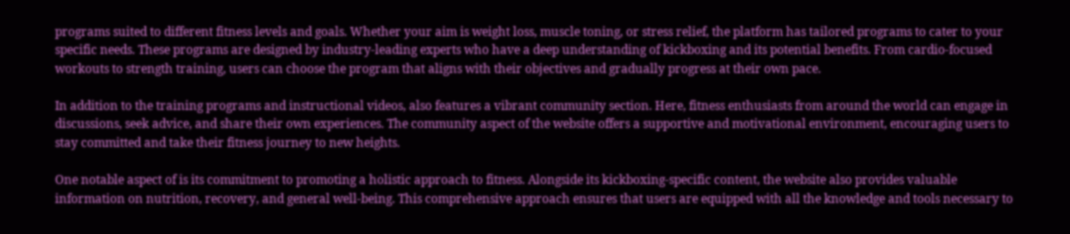programs suited to different fitness levels and goals. Whether your aim is weight loss, muscle toning, or stress relief, the platform has tailored programs to cater to your specific needs. These programs are designed by industry-leading experts who have a deep understanding of kickboxing and its potential benefits. From cardio-focused workouts to strength training, users can choose the program that aligns with their objectives and gradually progress at their own pace.

In addition to the training programs and instructional videos, also features a vibrant community section. Here, fitness enthusiasts from around the world can engage in discussions, seek advice, and share their own experiences. The community aspect of the website offers a supportive and motivational environment, encouraging users to stay committed and take their fitness journey to new heights.

One notable aspect of is its commitment to promoting a holistic approach to fitness. Alongside its kickboxing-specific content, the website also provides valuable information on nutrition, recovery, and general well-being. This comprehensive approach ensures that users are equipped with all the knowledge and tools necessary to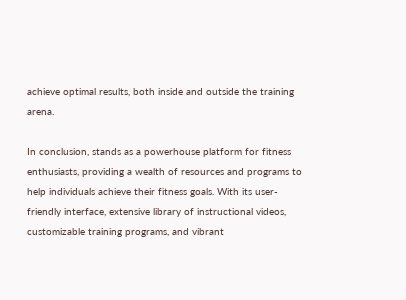achieve optimal results, both inside and outside the training arena.

In conclusion, stands as a powerhouse platform for fitness enthusiasts, providing a wealth of resources and programs to help individuals achieve their fitness goals. With its user-friendly interface, extensive library of instructional videos, customizable training programs, and vibrant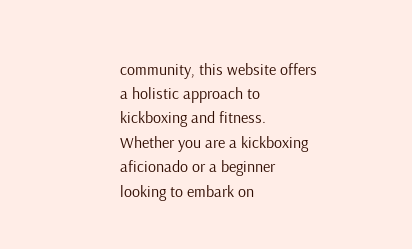community, this website offers a holistic approach to kickboxing and fitness. Whether you are a kickboxing aficionado or a beginner looking to embark on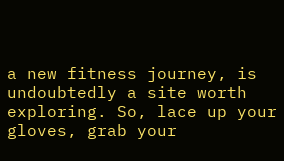a new fitness journey, is undoubtedly a site worth exploring. So, lace up your gloves, grab your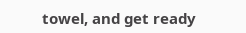towel, and get ready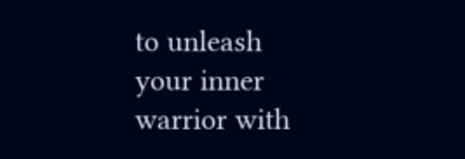to unleash your inner warrior with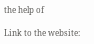the help of

Link to the website: